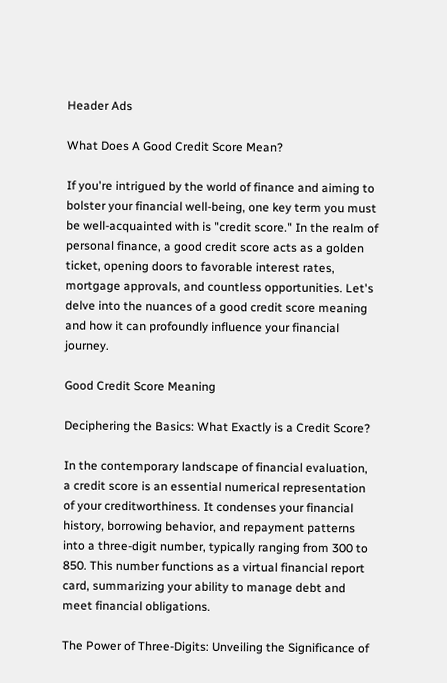Header Ads

What Does A Good Credit Score Mean?

If you're intrigued by the world of finance and aiming to bolster your financial well-being, one key term you must be well-acquainted with is "credit score." In the realm of personal finance, a good credit score acts as a golden ticket, opening doors to favorable interest rates, mortgage approvals, and countless opportunities. Let's delve into the nuances of a good credit score meaning and how it can profoundly influence your financial journey.

Good Credit Score Meaning

Deciphering the Basics: What Exactly is a Credit Score?

In the contemporary landscape of financial evaluation, a credit score is an essential numerical representation of your creditworthiness. It condenses your financial history, borrowing behavior, and repayment patterns into a three-digit number, typically ranging from 300 to 850. This number functions as a virtual financial report card, summarizing your ability to manage debt and meet financial obligations.

The Power of Three-Digits: Unveiling the Significance of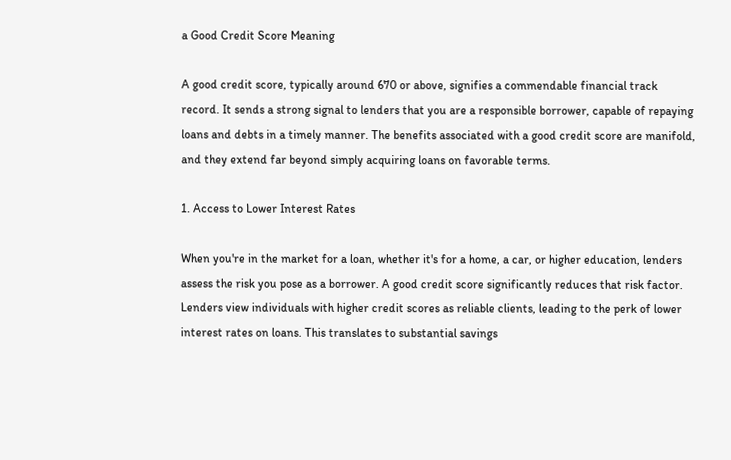a Good Credit Score Meaning

A good credit score, typically around 670 or above, signifies a commendable financial track record. It sends a strong signal to lenders that you are a responsible borrower, capable of repaying loans and debts in a timely manner. The benefits associated with a good credit score are manifold, and they extend far beyond simply acquiring loans on favorable terms.

1. Access to Lower Interest Rates

When you're in the market for a loan, whether it's for a home, a car, or higher education, lenders assess the risk you pose as a borrower. A good credit score significantly reduces that risk factor. Lenders view individuals with higher credit scores as reliable clients, leading to the perk of lower interest rates on loans. This translates to substantial savings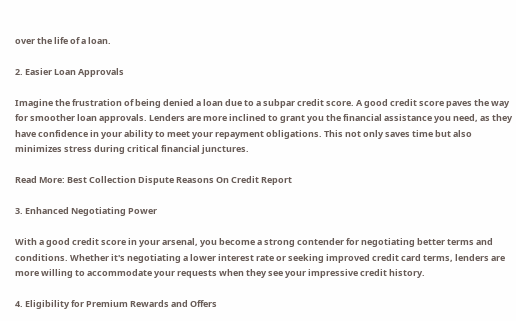over the life of a loan.

2. Easier Loan Approvals

Imagine the frustration of being denied a loan due to a subpar credit score. A good credit score paves the way for smoother loan approvals. Lenders are more inclined to grant you the financial assistance you need, as they have confidence in your ability to meet your repayment obligations. This not only saves time but also minimizes stress during critical financial junctures.

Read More: Best Collection Dispute Reasons On Credit Report

3. Enhanced Negotiating Power

With a good credit score in your arsenal, you become a strong contender for negotiating better terms and conditions. Whether it's negotiating a lower interest rate or seeking improved credit card terms, lenders are more willing to accommodate your requests when they see your impressive credit history.

4. Eligibility for Premium Rewards and Offers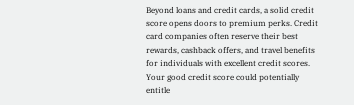Beyond loans and credit cards, a solid credit score opens doors to premium perks. Credit card companies often reserve their best rewards, cashback offers, and travel benefits for individuals with excellent credit scores. Your good credit score could potentially entitle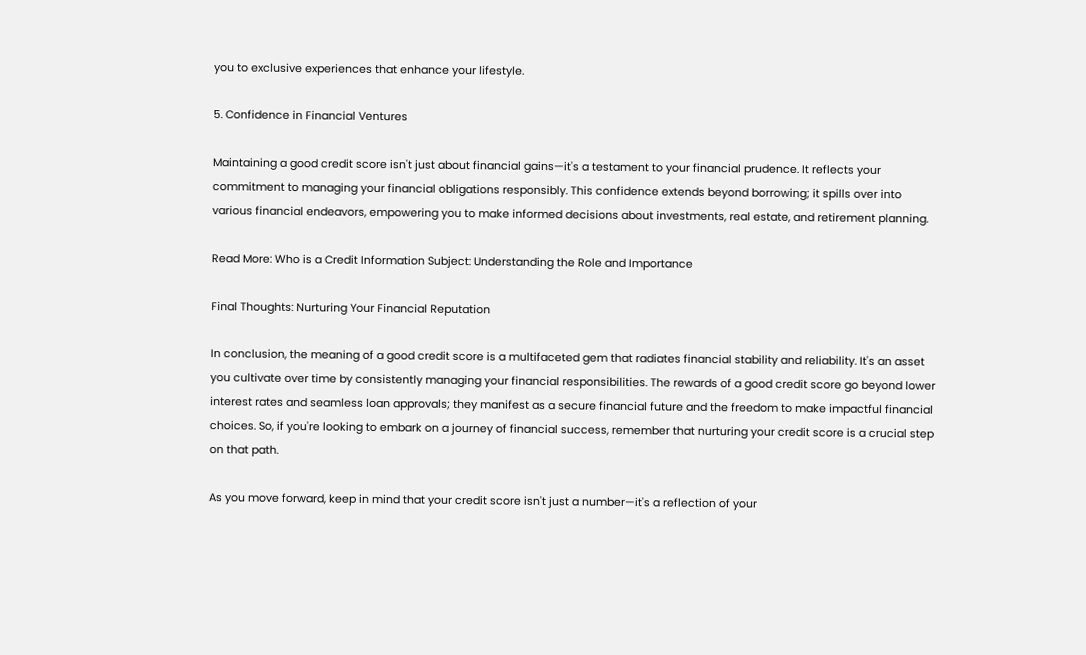you to exclusive experiences that enhance your lifestyle.

5. Confidence in Financial Ventures

Maintaining a good credit score isn't just about financial gains—it's a testament to your financial prudence. It reflects your commitment to managing your financial obligations responsibly. This confidence extends beyond borrowing; it spills over into various financial endeavors, empowering you to make informed decisions about investments, real estate, and retirement planning.

Read More: Who is a Credit Information Subject: Understanding the Role and Importance

Final Thoughts: Nurturing Your Financial Reputation

In conclusion, the meaning of a good credit score is a multifaceted gem that radiates financial stability and reliability. It's an asset you cultivate over time by consistently managing your financial responsibilities. The rewards of a good credit score go beyond lower interest rates and seamless loan approvals; they manifest as a secure financial future and the freedom to make impactful financial choices. So, if you're looking to embark on a journey of financial success, remember that nurturing your credit score is a crucial step on that path.

As you move forward, keep in mind that your credit score isn't just a number—it's a reflection of your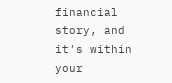financial story, and it's within your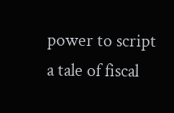power to script a tale of fiscal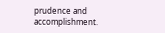prudence and accomplishment.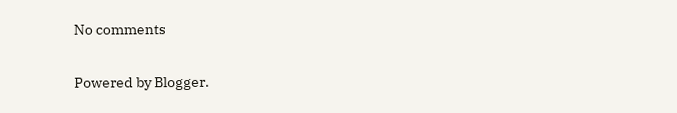No comments

Powered by Blogger.